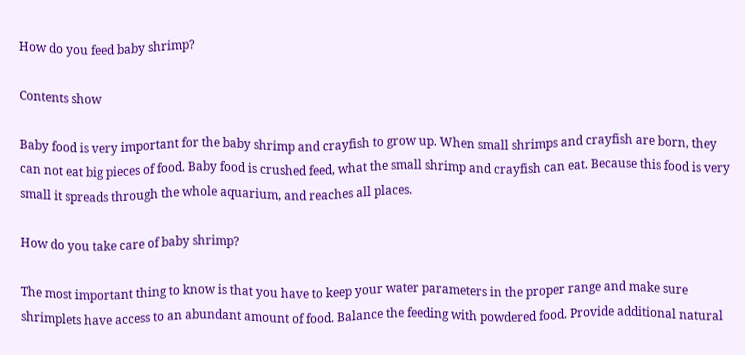How do you feed baby shrimp?

Contents show

Baby food is very important for the baby shrimp and crayfish to grow up. When small shrimps and crayfish are born, they can not eat big pieces of food. Baby food is crushed feed, what the small shrimp and crayfish can eat. Because this food is very small it spreads through the whole aquarium, and reaches all places.

How do you take care of baby shrimp?

The most important thing to know is that you have to keep your water parameters in the proper range and make sure shrimplets have access to an abundant amount of food. Balance the feeding with powdered food. Provide additional natural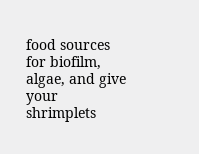food sources for biofilm, algae, and give your shrimplets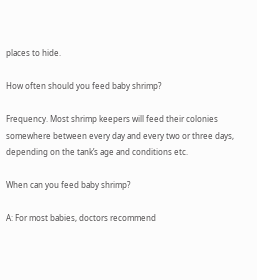places to hide.

How often should you feed baby shrimp?

Frequency. Most shrimp keepers will feed their colonies somewhere between every day and every two or three days, depending on the tank’s age and conditions etc.

When can you feed baby shrimp?

A: For most babies, doctors recommend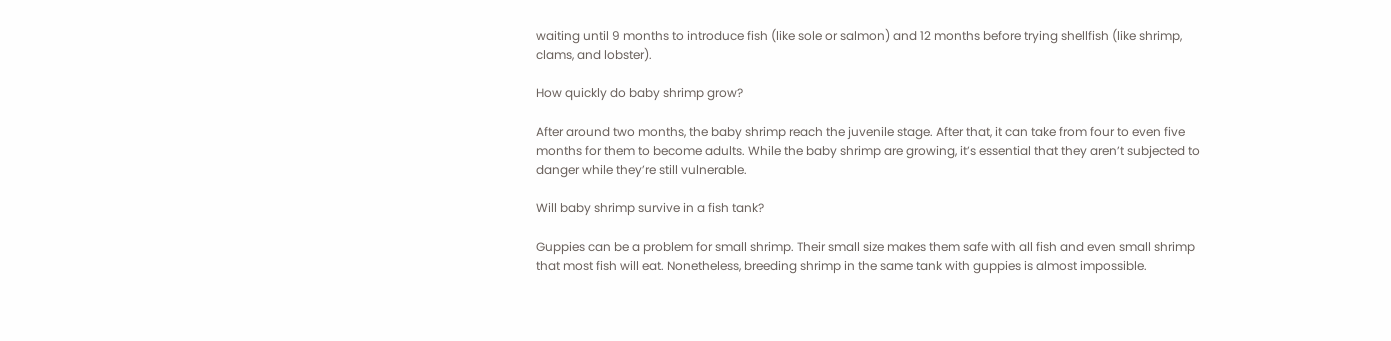waiting until 9 months to introduce fish (like sole or salmon) and 12 months before trying shellfish (like shrimp, clams, and lobster).

How quickly do baby shrimp grow?

After around two months, the baby shrimp reach the juvenile stage. After that, it can take from four to even five months for them to become adults. While the baby shrimp are growing, it’s essential that they aren’t subjected to danger while they’re still vulnerable.

Will baby shrimp survive in a fish tank?

Guppies can be a problem for small shrimp. Their small size makes them safe with all fish and even small shrimp that most fish will eat. Nonetheless, breeding shrimp in the same tank with guppies is almost impossible.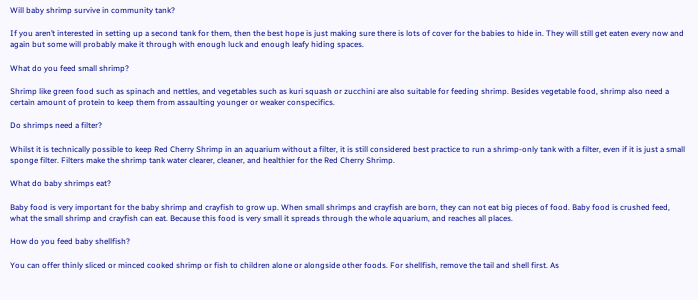Will baby shrimp survive in community tank?

If you aren’t interested in setting up a second tank for them, then the best hope is just making sure there is lots of cover for the babies to hide in. They will still get eaten every now and again but some will probably make it through with enough luck and enough leafy hiding spaces.

What do you feed small shrimp?

Shrimp like green food such as spinach and nettles, and vegetables such as kuri squash or zucchini are also suitable for feeding shrimp. Besides vegetable food, shrimp also need a certain amount of protein to keep them from assaulting younger or weaker conspecifics.

Do shrimps need a filter?

Whilst it is technically possible to keep Red Cherry Shrimp in an aquarium without a filter, it is still considered best practice to run a shrimp-only tank with a filter, even if it is just a small sponge filter. Filters make the shrimp tank water clearer, cleaner, and healthier for the Red Cherry Shrimp.

What do baby shrimps eat?

Baby food is very important for the baby shrimp and crayfish to grow up. When small shrimps and crayfish are born, they can not eat big pieces of food. Baby food is crushed feed, what the small shrimp and crayfish can eat. Because this food is very small it spreads through the whole aquarium, and reaches all places.

How do you feed baby shellfish?

You can offer thinly sliced or minced cooked shrimp or fish to children alone or alongside other foods. For shellfish, remove the tail and shell first. As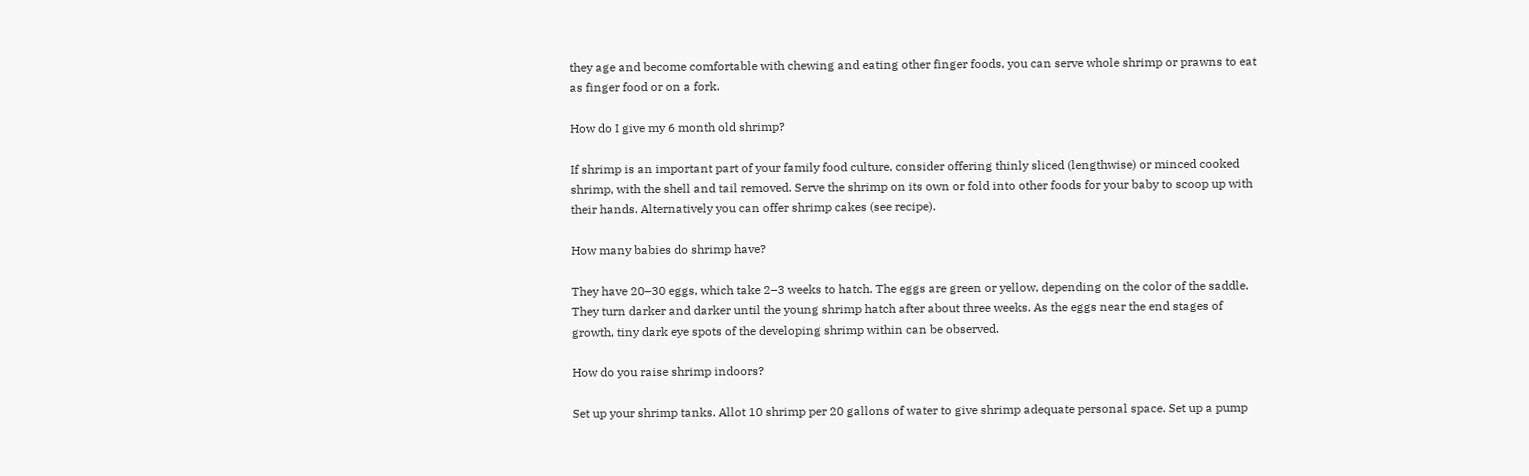they age and become comfortable with chewing and eating other finger foods, you can serve whole shrimp or prawns to eat as finger food or on a fork.

How do I give my 6 month old shrimp?

If shrimp is an important part of your family food culture, consider offering thinly sliced (lengthwise) or minced cooked shrimp, with the shell and tail removed. Serve the shrimp on its own or fold into other foods for your baby to scoop up with their hands. Alternatively you can offer shrimp cakes (see recipe).

How many babies do shrimp have?

They have 20–30 eggs, which take 2–3 weeks to hatch. The eggs are green or yellow, depending on the color of the saddle. They turn darker and darker until the young shrimp hatch after about three weeks. As the eggs near the end stages of growth, tiny dark eye spots of the developing shrimp within can be observed.

How do you raise shrimp indoors?

Set up your shrimp tanks. Allot 10 shrimp per 20 gallons of water to give shrimp adequate personal space. Set up a pump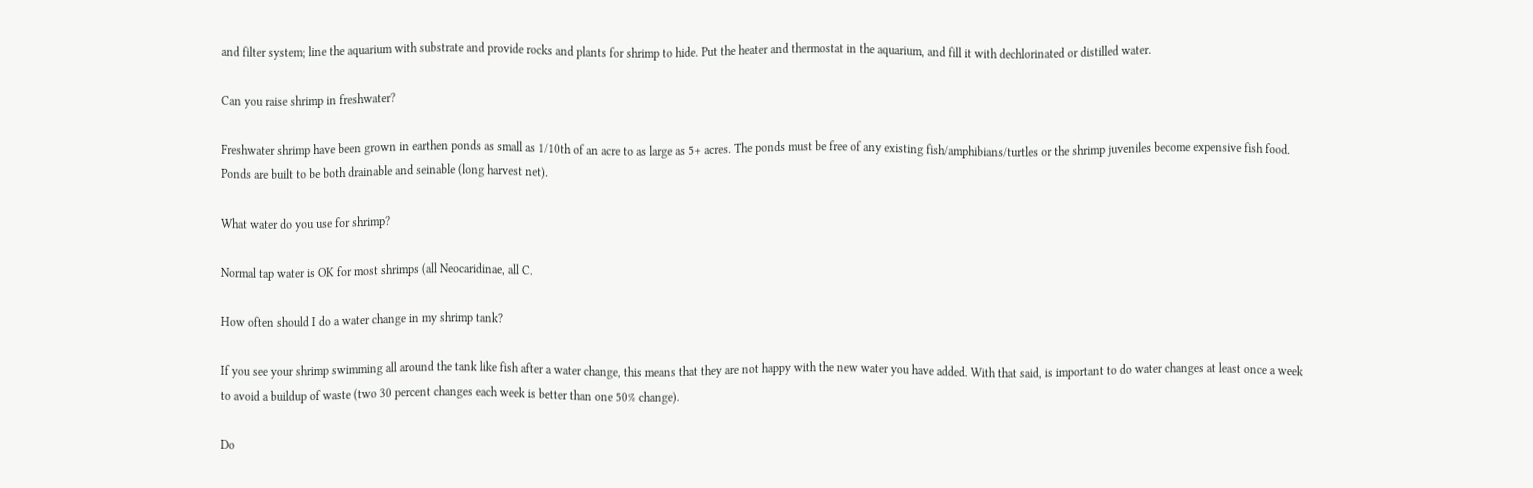and filter system; line the aquarium with substrate and provide rocks and plants for shrimp to hide. Put the heater and thermostat in the aquarium, and fill it with dechlorinated or distilled water.

Can you raise shrimp in freshwater?

Freshwater shrimp have been grown in earthen ponds as small as 1/10th of an acre to as large as 5+ acres. The ponds must be free of any existing fish/amphibians/turtles or the shrimp juveniles become expensive fish food. Ponds are built to be both drainable and seinable (long harvest net).

What water do you use for shrimp?

Normal tap water is OK for most shrimps (all Neocaridinae, all C.

How often should I do a water change in my shrimp tank?

If you see your shrimp swimming all around the tank like fish after a water change, this means that they are not happy with the new water you have added. With that said, is important to do water changes at least once a week to avoid a buildup of waste (two 30 percent changes each week is better than one 50% change).

Do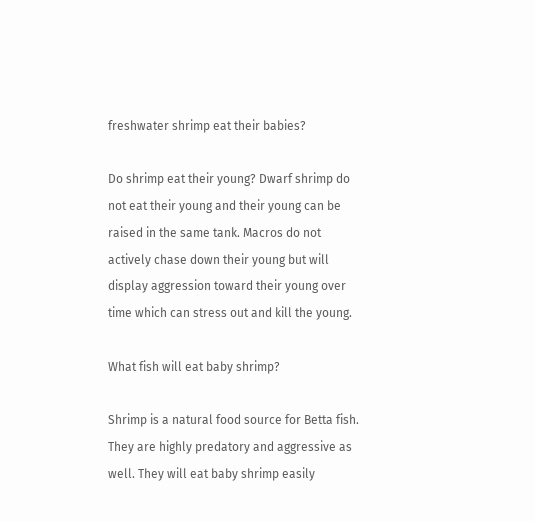freshwater shrimp eat their babies?

Do shrimp eat their young? Dwarf shrimp do not eat their young and their young can be raised in the same tank. Macros do not actively chase down their young but will display aggression toward their young over time which can stress out and kill the young.

What fish will eat baby shrimp?

Shrimp is a natural food source for Betta fish. They are highly predatory and aggressive as well. They will eat baby shrimp easily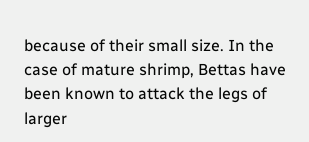because of their small size. In the case of mature shrimp, Bettas have been known to attack the legs of larger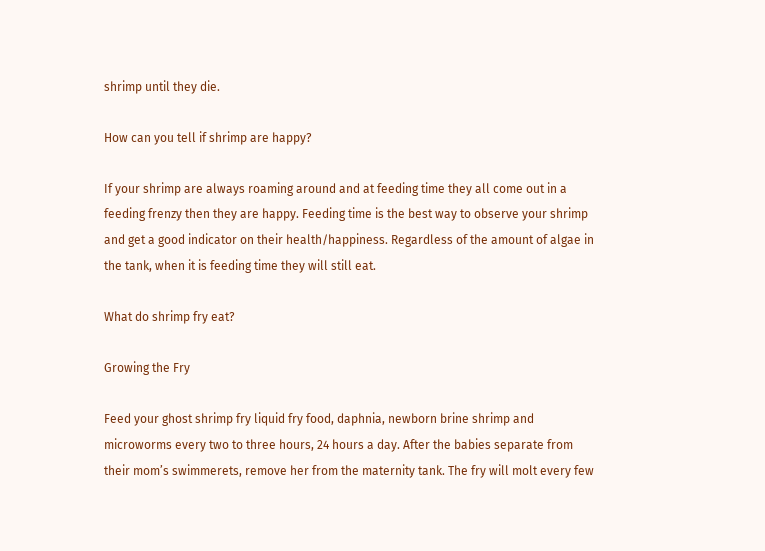shrimp until they die.

How can you tell if shrimp are happy?

If your shrimp are always roaming around and at feeding time they all come out in a feeding frenzy then they are happy. Feeding time is the best way to observe your shrimp and get a good indicator on their health/happiness. Regardless of the amount of algae in the tank, when it is feeding time they will still eat.

What do shrimp fry eat?

Growing the Fry

Feed your ghost shrimp fry liquid fry food, daphnia, newborn brine shrimp and microworms every two to three hours, 24 hours a day. After the babies separate from their mom’s swimmerets, remove her from the maternity tank. The fry will molt every few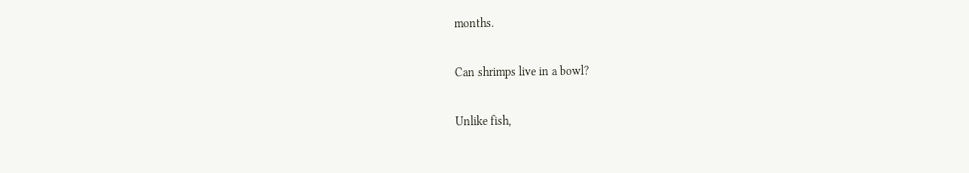months.

Can shrimps live in a bowl?

Unlike fish,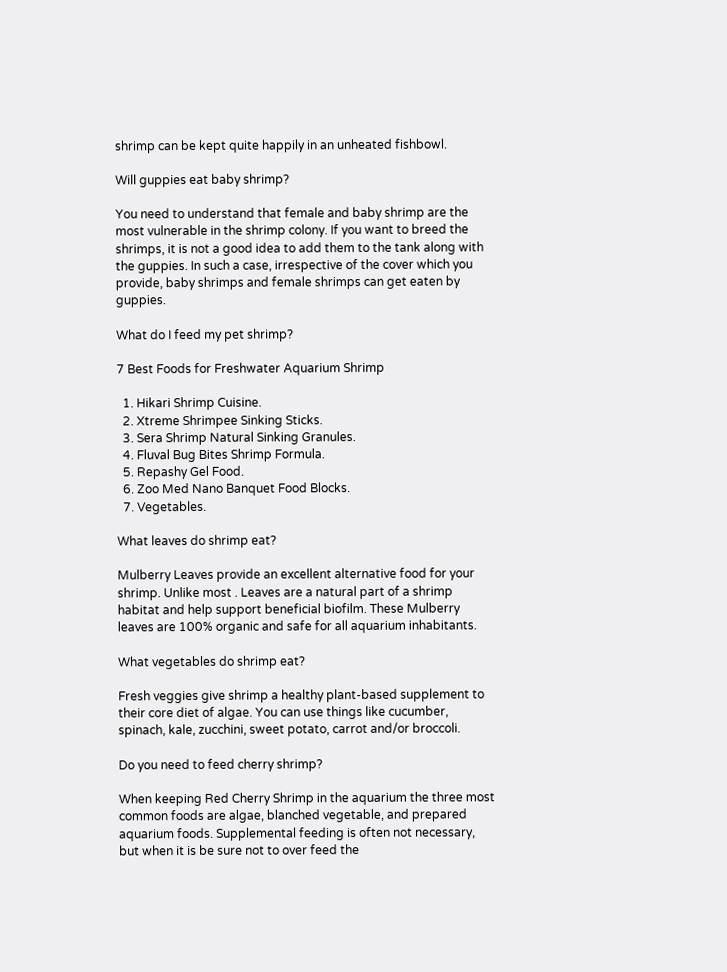shrimp can be kept quite happily in an unheated fishbowl.

Will guppies eat baby shrimp?

You need to understand that female and baby shrimp are the most vulnerable in the shrimp colony. If you want to breed the shrimps, it is not a good idea to add them to the tank along with the guppies. In such a case, irrespective of the cover which you provide, baby shrimps and female shrimps can get eaten by guppies.

What do I feed my pet shrimp?

7 Best Foods for Freshwater Aquarium Shrimp

  1. Hikari Shrimp Cuisine.
  2. Xtreme Shrimpee Sinking Sticks.
  3. Sera Shrimp Natural Sinking Granules.
  4. Fluval Bug Bites Shrimp Formula.
  5. Repashy Gel Food.
  6. Zoo Med Nano Banquet Food Blocks.
  7. Vegetables.

What leaves do shrimp eat?

Mulberry Leaves provide an excellent alternative food for your shrimp. Unlike most . Leaves are a natural part of a shrimp habitat and help support beneficial biofilm. These Mulberry leaves are 100% organic and safe for all aquarium inhabitants.

What vegetables do shrimp eat?

Fresh veggies give shrimp a healthy plant-based supplement to their core diet of algae. You can use things like cucumber, spinach, kale, zucchini, sweet potato, carrot and/or broccoli.

Do you need to feed cherry shrimp?

When keeping Red Cherry Shrimp in the aquarium the three most common foods are algae, blanched vegetable, and prepared aquarium foods. Supplemental feeding is often not necessary, but when it is be sure not to over feed the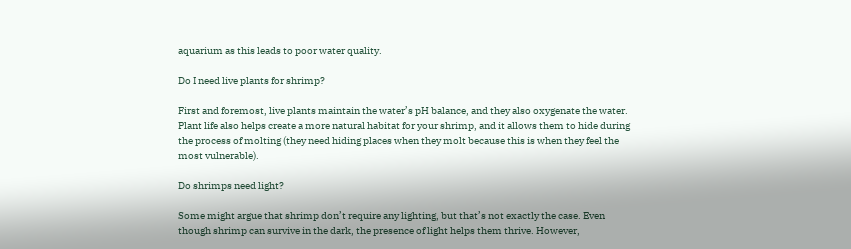aquarium as this leads to poor water quality.

Do I need live plants for shrimp?

First and foremost, live plants maintain the water’s pH balance, and they also oxygenate the water. Plant life also helps create a more natural habitat for your shrimp, and it allows them to hide during the process of molting (they need hiding places when they molt because this is when they feel the most vulnerable).

Do shrimps need light?

Some might argue that shrimp don’t require any lighting, but that’s not exactly the case. Even though shrimp can survive in the dark, the presence of light helps them thrive. However,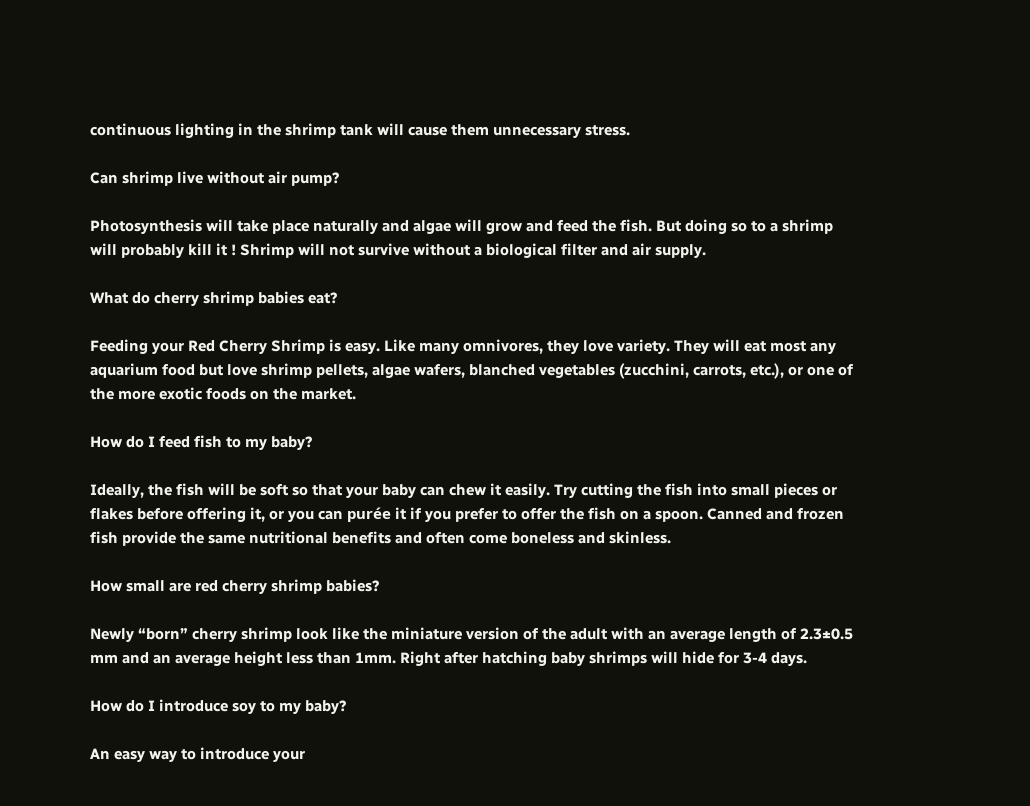continuous lighting in the shrimp tank will cause them unnecessary stress.

Can shrimp live without air pump?

Photosynthesis will take place naturally and algae will grow and feed the fish. But doing so to a shrimp will probably kill it ! Shrimp will not survive without a biological filter and air supply.

What do cherry shrimp babies eat?

Feeding your Red Cherry Shrimp is easy. Like many omnivores, they love variety. They will eat most any aquarium food but love shrimp pellets, algae wafers, blanched vegetables (zucchini, carrots, etc.), or one of the more exotic foods on the market.

How do I feed fish to my baby?

Ideally, the fish will be soft so that your baby can chew it easily. Try cutting the fish into small pieces or flakes before offering it, or you can purée it if you prefer to offer the fish on a spoon. Canned and frozen fish provide the same nutritional benefits and often come boneless and skinless.

How small are red cherry shrimp babies?

Newly “born” cherry shrimp look like the miniature version of the adult with an average length of 2.3±0.5 mm and an average height less than 1mm. Right after hatching baby shrimps will hide for 3-4 days.

How do I introduce soy to my baby?

An easy way to introduce your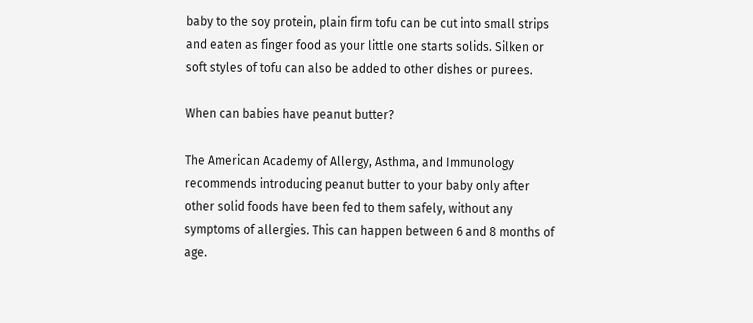baby to the soy protein, plain firm tofu can be cut into small strips and eaten as finger food as your little one starts solids. Silken or soft styles of tofu can also be added to other dishes or purees.

When can babies have peanut butter?

The American Academy of Allergy, Asthma, and Immunology recommends introducing peanut butter to your baby only after other solid foods have been fed to them safely, without any symptoms of allergies. This can happen between 6 and 8 months of age.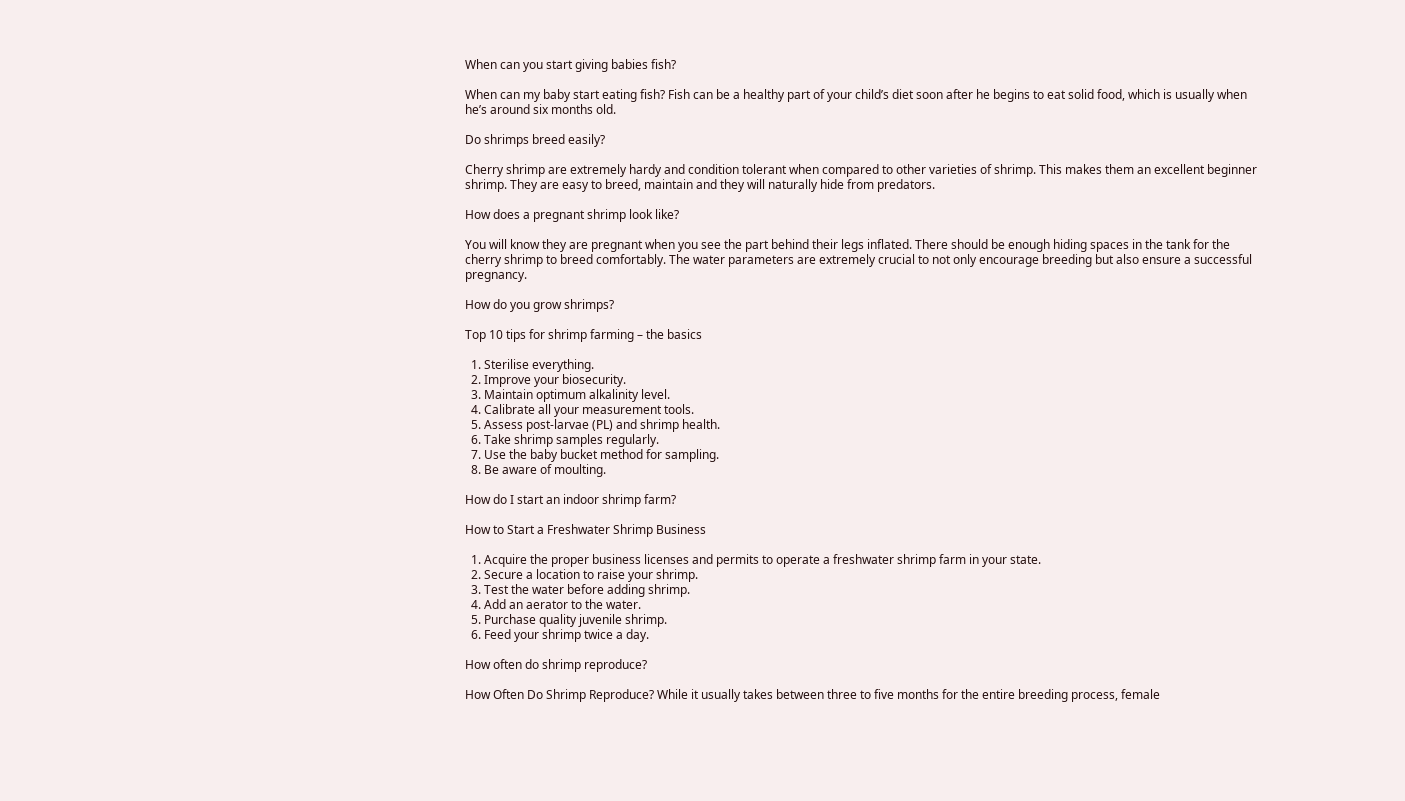When can you start giving babies fish?

When can my baby start eating fish? Fish can be a healthy part of your child’s diet soon after he begins to eat solid food, which is usually when he’s around six months old.

Do shrimps breed easily?

Cherry shrimp are extremely hardy and condition tolerant when compared to other varieties of shrimp. This makes them an excellent beginner shrimp. They are easy to breed, maintain and they will naturally hide from predators.

How does a pregnant shrimp look like?

You will know they are pregnant when you see the part behind their legs inflated. There should be enough hiding spaces in the tank for the cherry shrimp to breed comfortably. The water parameters are extremely crucial to not only encourage breeding but also ensure a successful pregnancy.

How do you grow shrimps?

Top 10 tips for shrimp farming – the basics

  1. Sterilise everything.
  2. Improve your biosecurity.
  3. Maintain optimum alkalinity level.
  4. Calibrate all your measurement tools.
  5. Assess post-larvae (PL) and shrimp health.
  6. Take shrimp samples regularly.
  7. Use the baby bucket method for sampling.
  8. Be aware of moulting.

How do I start an indoor shrimp farm?

How to Start a Freshwater Shrimp Business

  1. Acquire the proper business licenses and permits to operate a freshwater shrimp farm in your state.
  2. Secure a location to raise your shrimp.
  3. Test the water before adding shrimp.
  4. Add an aerator to the water.
  5. Purchase quality juvenile shrimp.
  6. Feed your shrimp twice a day.

How often do shrimp reproduce?

How Often Do Shrimp Reproduce? While it usually takes between three to five months for the entire breeding process, female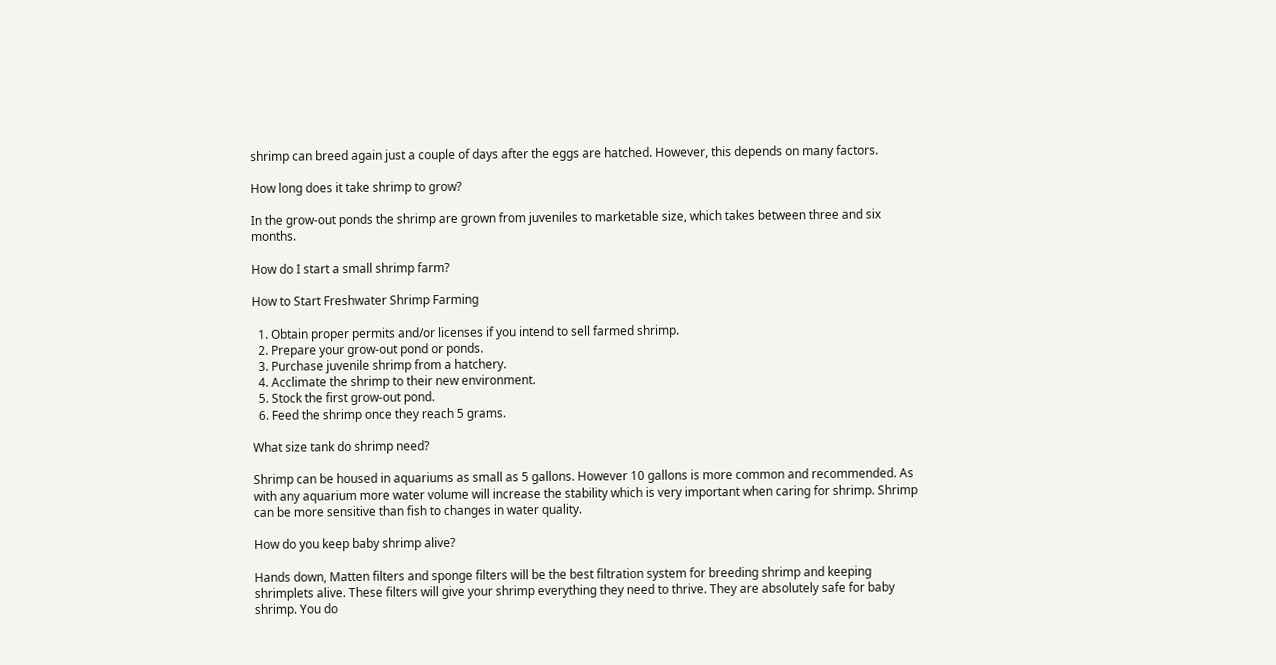shrimp can breed again just a couple of days after the eggs are hatched. However, this depends on many factors.

How long does it take shrimp to grow?

In the grow-out ponds the shrimp are grown from juveniles to marketable size, which takes between three and six months.

How do I start a small shrimp farm?

How to Start Freshwater Shrimp Farming

  1. Obtain proper permits and/or licenses if you intend to sell farmed shrimp.
  2. Prepare your grow-out pond or ponds.
  3. Purchase juvenile shrimp from a hatchery.
  4. Acclimate the shrimp to their new environment.
  5. Stock the first grow-out pond.
  6. Feed the shrimp once they reach 5 grams.

What size tank do shrimp need?

Shrimp can be housed in aquariums as small as 5 gallons. However 10 gallons is more common and recommended. As with any aquarium more water volume will increase the stability which is very important when caring for shrimp. Shrimp can be more sensitive than fish to changes in water quality.

How do you keep baby shrimp alive?

Hands down, Matten filters and sponge filters will be the best filtration system for breeding shrimp and keeping shrimplets alive. These filters will give your shrimp everything they need to thrive. They are absolutely safe for baby shrimp. You do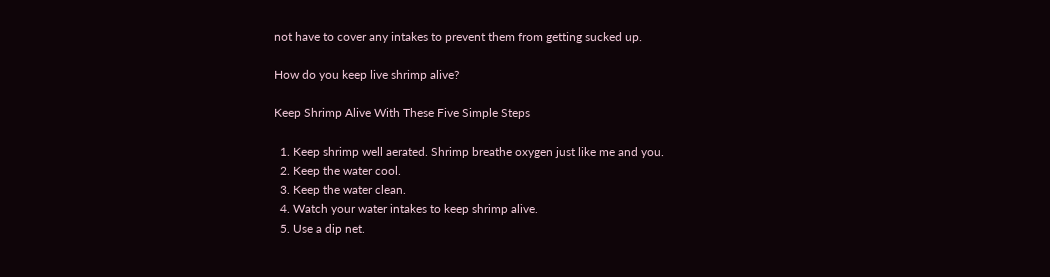not have to cover any intakes to prevent them from getting sucked up.

How do you keep live shrimp alive?

Keep Shrimp Alive With These Five Simple Steps

  1. Keep shrimp well aerated. Shrimp breathe oxygen just like me and you.
  2. Keep the water cool.
  3. Keep the water clean.
  4. Watch your water intakes to keep shrimp alive.
  5. Use a dip net.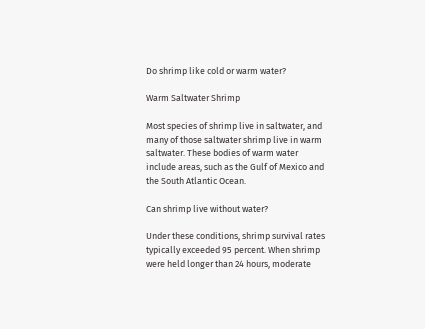Do shrimp like cold or warm water?

Warm Saltwater Shrimp

Most species of shrimp live in saltwater, and many of those saltwater shrimp live in warm saltwater. These bodies of warm water include areas, such as the Gulf of Mexico and the South Atlantic Ocean.

Can shrimp live without water?

Under these conditions, shrimp survival rates typically exceeded 95 percent. When shrimp were held longer than 24 hours, moderate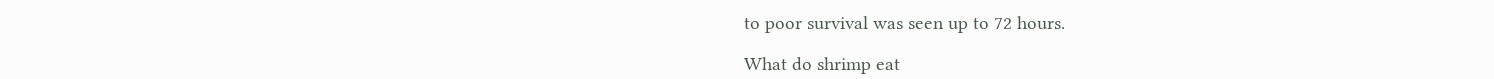to poor survival was seen up to 72 hours.

What do shrimp eat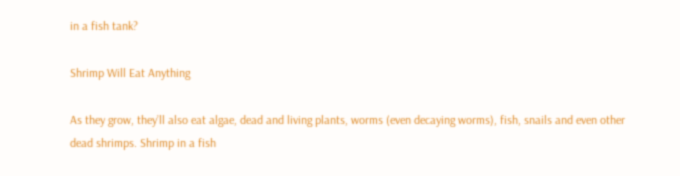in a fish tank?

Shrimp Will Eat Anything

As they grow, they’ll also eat algae, dead and living plants, worms (even decaying worms), fish, snails and even other dead shrimps. Shrimp in a fish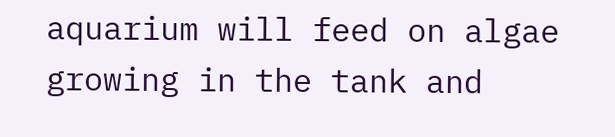aquarium will feed on algae growing in the tank and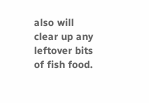also will clear up any leftover bits of fish food.